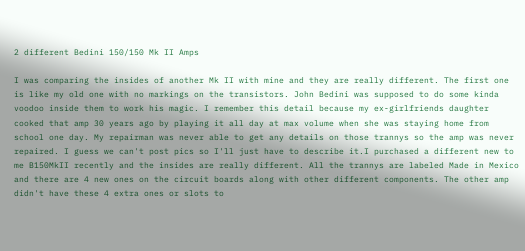2 different Bedini 150/150 Mk II Amps

I was comparing the insides of another Mk II with mine and they are really different. The first one is like my old one with no markings on the transistors. John Bedini was supposed to do some kinda voodoo inside them to work his magic. I remember this detail because my ex-girlfriends daughter cooked that amp 30 years ago by playing it all day at max volume when she was staying home from school one day. My repairman was never able to get any details on those trannys so the amp was never repaired. I guess we can't post pics so I'll just have to describe it.I purchased a different new to me B150MkII recently and the insides are really different. All the trannys are labeled Made in Mexico and there are 4 new ones on the circuit boards along with other different components. The other amp didn't have these 4 extra ones or slots to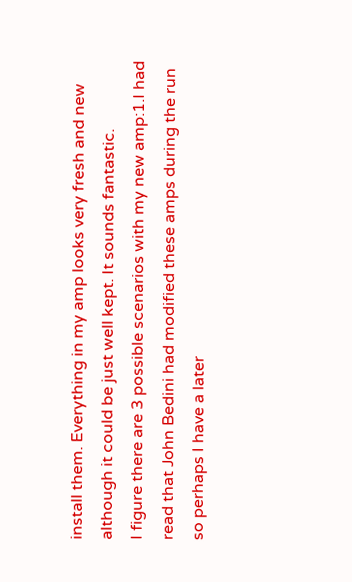install them. Everything in my amp looks very fresh and new although it could be just well kept. It sounds fantastic.
I figure there are 3 possible scenarios with my new amp:1.I had read that John Bedini had modified these amps during the run so perhaps I have a later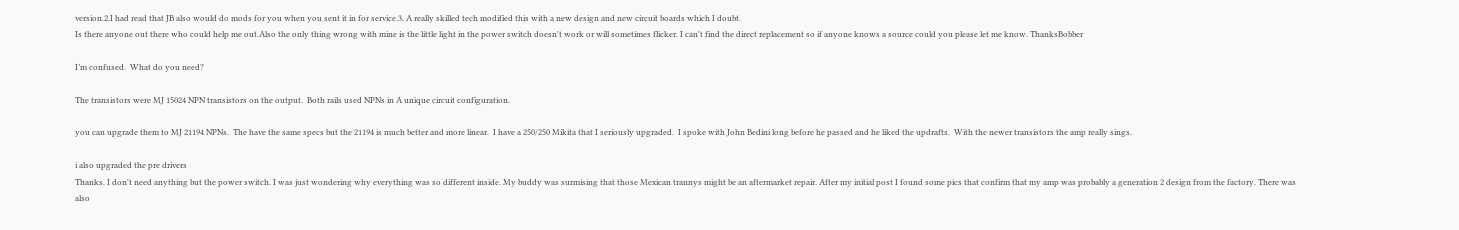version.2.I had read that JB also would do mods for you when you sent it in for service.3. A really skilled tech modified this with a new design and new circuit boards which I doubt.
Is there anyone out there who could help me out.Also the only thing wrong with mine is the little light in the power switch doesn't work or will sometimes flicker. I can't find the direct replacement so if anyone knows a source could you please let me know. ThanksBobber

I’m confused.  What do you need?

The transistors were MJ 15024 NPN transistors on the output.  Both rails used NPNs in A unique circuit configuration.

you can upgrade them to MJ 21194 NPNs.  The have the same specs but the 21194 is much better and more linear.  I have a 250/250 Mikita that I seriously upgraded.  I spoke with John Bedini long before he passed and he liked the updrafts.  With the newer transistors the amp really sings.

i also upgraded the pre drivers
Thanks. I don't need anything but the power switch. I was just wondering why everything was so different inside. My buddy was surmising that those Mexican trannys might be an aftermarket repair. After my initial post I found some pics that confirm that my amp was probably a generation 2 design from the factory. There was also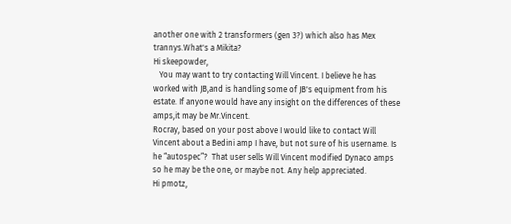another one with 2 transformers (gen 3?) which also has Mex trannys.What's a Mikita?
Hi skeepowder,
   You may want to try contacting Will Vincent. I believe he has worked with JB,and is handling some of JB's equipment from his estate. If anyone would have any insight on the differences of these amps,it may be Mr.Vincent.
Rocray, based on your post above I would like to contact Will Vincent about a Bedini amp I have, but not sure of his username. Is he “autospec”?  That user sells Will Vincent modified Dynaco amps so he may be the one, or maybe not. Any help appreciated.
Hi pmotz,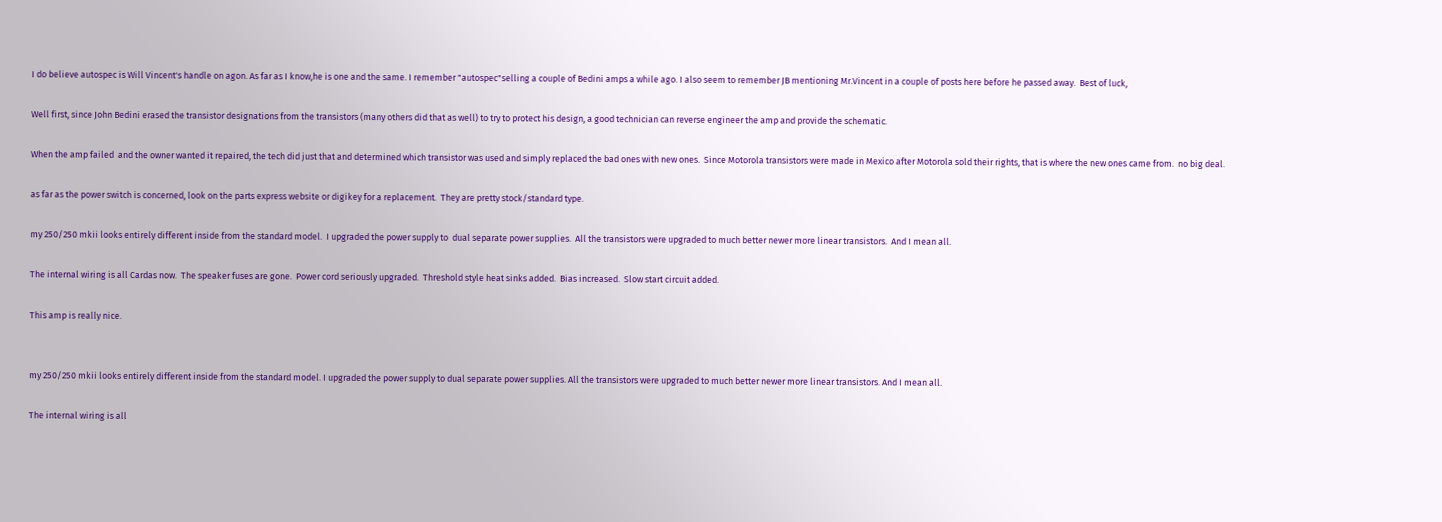I do believe autospec is Will Vincent's handle on agon. As far as I know,he is one and the same. I remember "autospec"selling a couple of Bedini amps a while ago. I also seem to remember JB mentioning Mr.Vincent in a couple of posts here before he passed away.  Best of luck,

Well first, since John Bedini erased the transistor designations from the transistors (many others did that as well) to try to protect his design, a good technician can reverse engineer the amp and provide the schematic.

When the amp failed  and the owner wanted it repaired, the tech did just that and determined which transistor was used and simply replaced the bad ones with new ones.  Since Motorola transistors were made in Mexico after Motorola sold their rights, that is where the new ones came from.  no big deal.

as far as the power switch is concerned, look on the parts express website or digikey for a replacement.  They are pretty stock/standard type.

my 250/250 mkii looks entirely different inside from the standard model.  I upgraded the power supply to  dual separate power supplies.  All the transistors were upgraded to much better newer more linear transistors.  And I mean all.

The internal wiring is all Cardas now.  The speaker fuses are gone.  Power cord seriously upgraded.  Threshold style heat sinks added.  Bias increased.  Slow start circuit added.

This amp is really nice.


my 250/250 mkii looks entirely different inside from the standard model. I upgraded the power supply to dual separate power supplies. All the transistors were upgraded to much better newer more linear transistors. And I mean all.

The internal wiring is all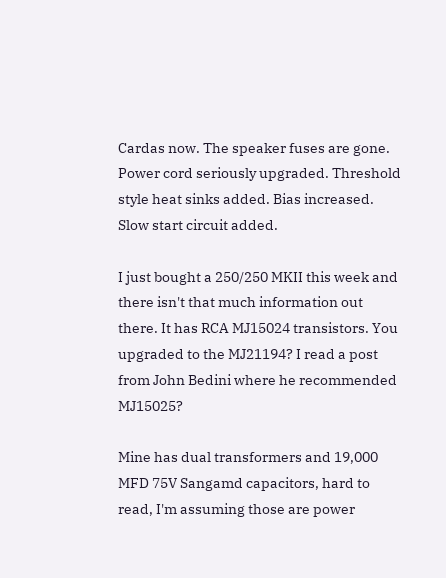Cardas now. The speaker fuses are gone. Power cord seriously upgraded. Threshold style heat sinks added. Bias increased. Slow start circuit added.

I just bought a 250/250 MKII this week and there isn't that much information out there. It has RCA MJ15024 transistors. You upgraded to the MJ21194? I read a post from John Bedini where he recommended MJ15025?

Mine has dual transformers and 19,000 MFD 75V Sangamd capacitors, hard to read, I'm assuming those are power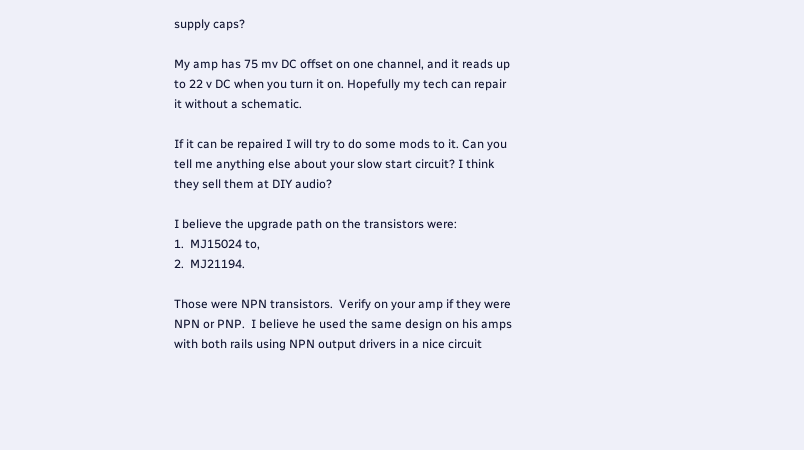supply caps?

My amp has 75 mv DC offset on one channel, and it reads up to 22 v DC when you turn it on. Hopefully my tech can repair it without a schematic.

If it can be repaired I will try to do some mods to it. Can you tell me anything else about your slow start circuit? I think they sell them at DIY audio?

I believe the upgrade path on the transistors were:
1.  MJ15024 to,
2.  MJ21194.

Those were NPN transistors.  Verify on your amp if they were NPN or PNP.  I believe he used the same design on his amps with both rails using NPN output drivers in a nice circuit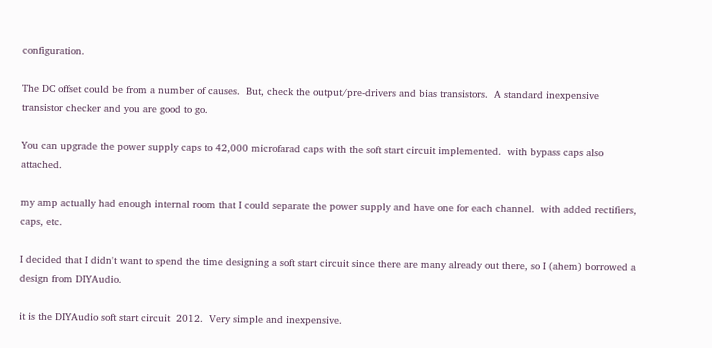configuration.

The DC offset could be from a number of causes.  But, check the output/pre-drivers and bias transistors.  A standard inexpensive transistor checker and you are good to go.

You can upgrade the power supply caps to 42,000 microfarad caps with the soft start circuit implemented.  with bypass caps also attached.

my amp actually had enough internal room that I could separate the power supply and have one for each channel.  with added rectifiers, caps, etc.

I decided that I didn't want to spend the time designing a soft start circuit since there are many already out there, so I (ahem) borrowed a design from DIYAudio.

it is the DIYAudio soft start circuit  2012.  Very simple and inexpensive.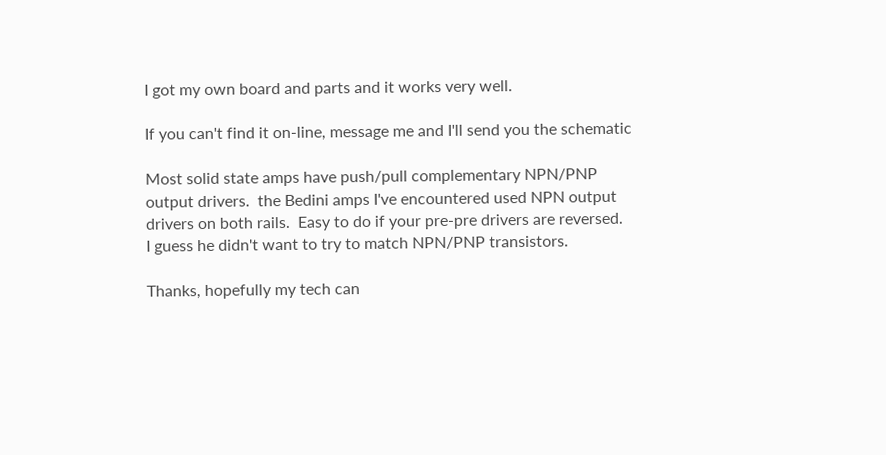I got my own board and parts and it works very well.

If you can't find it on-line, message me and I'll send you the schematic

Most solid state amps have push/pull complementary NPN/PNP output drivers.  the Bedini amps I've encountered used NPN output drivers on both rails.  Easy to do if your pre-pre drivers are reversed.  I guess he didn't want to try to match NPN/PNP transistors.

Thanks, hopefully my tech can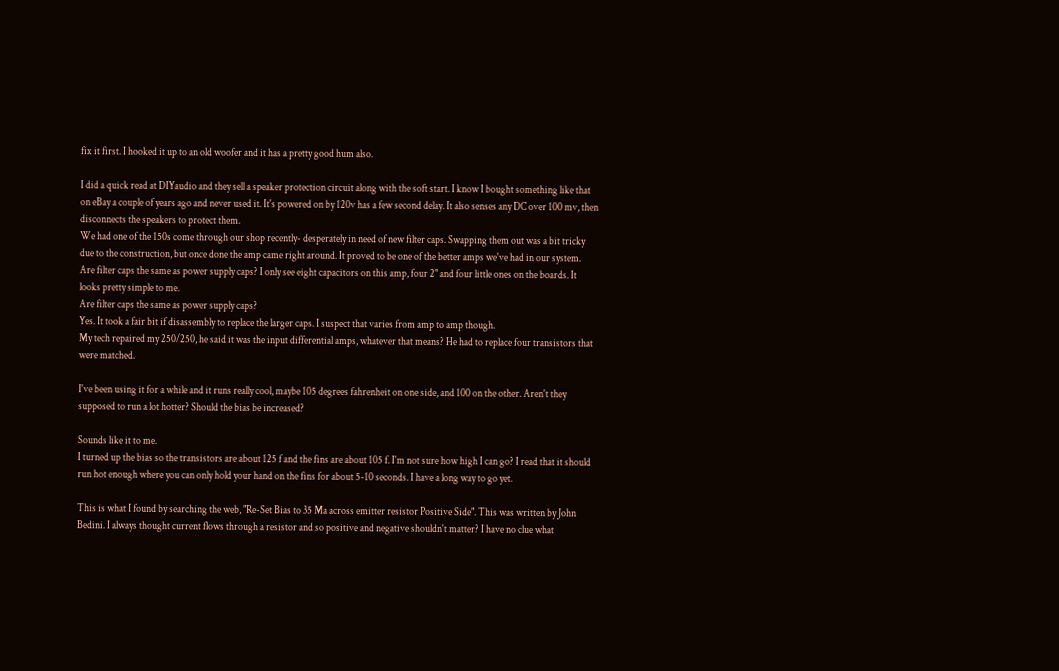fix it first. I hooked it up to an old woofer and it has a pretty good hum also.

I did a quick read at DIYaudio and they sell a speaker protection circuit along with the soft start. I know I bought something like that on eBay a couple of years ago and never used it. It's powered on by 120v has a few second delay. It also senses any DC over 100 mv, then disconnects the speakers to protect them.
We had one of the 150s come through our shop recently- desperately in need of new filter caps. Swapping them out was a bit tricky due to the construction, but once done the amp came right around. It proved to be one of the better amps we've had in our system.
Are filter caps the same as power supply caps? I only see eight capacitors on this amp, four 2" and four little ones on the boards. It looks pretty simple to me.
Are filter caps the same as power supply caps?
Yes. It took a fair bit if disassembly to replace the larger caps. I suspect that varies from amp to amp though.
My tech repaired my 250/250, he said it was the input differential amps, whatever that means? He had to replace four transistors that were matched.

I've been using it for a while and it runs really cool, maybe 105 degrees fahrenheit on one side, and 100 on the other. Aren't they supposed to run a lot hotter? Should the bias be increased?

Sounds like it to me.
I turned up the bias so the transistors are about 125 f and the fins are about 105 f. I'm not sure how high I can go? I read that it should run hot enough where you can only hold your hand on the fins for about 5-10 seconds. I have a long way to go yet.

This is what I found by searching the web, "Re-Set Bias to 35 Ma across emitter resistor Positive Side". This was written by John Bedini. I always thought current flows through a resistor and so positive and negative shouldn't matter? I have no clue what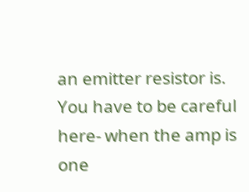an emitter resistor is.
You have to be careful here- when the amp is one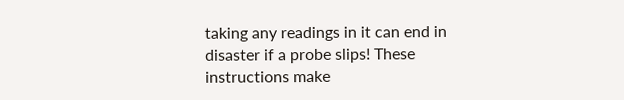taking any readings in it can end in disaster if a probe slips! These instructions make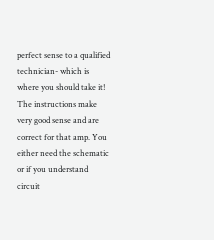perfect sense to a qualified technician- which is where you should take it!
The instructions make very good sense and are correct for that amp. You either need the schematic or if you understand circuit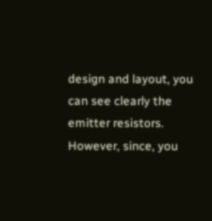design and layout, you can see clearly the emitter resistors.  However, since, you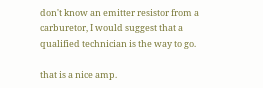don't know an emitter resistor from a carburetor, I would suggest that a qualified technician is the way to go.

that is a nice amp.